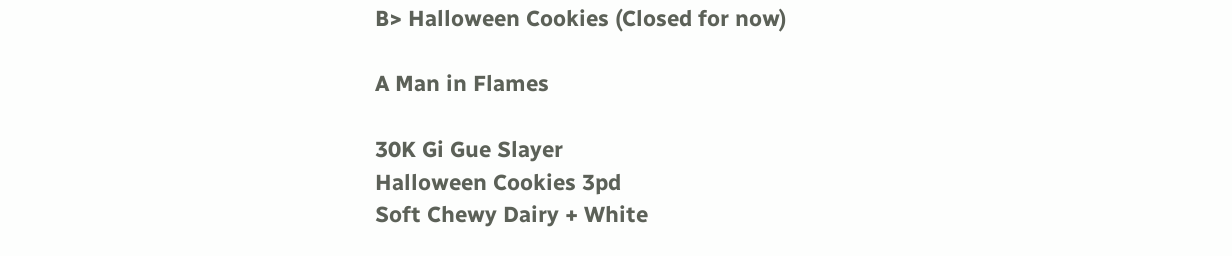B> Halloween Cookies (Closed for now)

A Man in Flames

30K Gi Gue Slayer
Halloween Cookies 3pd
Soft Chewy Dairy + White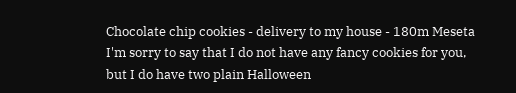Chocolate chip cookies - delivery to my house - 180m Meseta
I'm sorry to say that I do not have any fancy cookies for you, but I do have two plain Halloween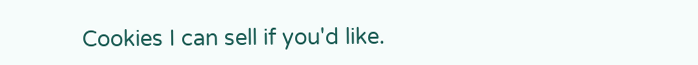Cookies I can sell if you'd like.